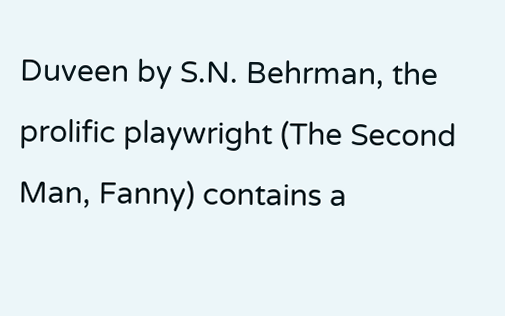Duveen by S.N. Behrman, the prolific playwright (The Second Man, Fanny) contains a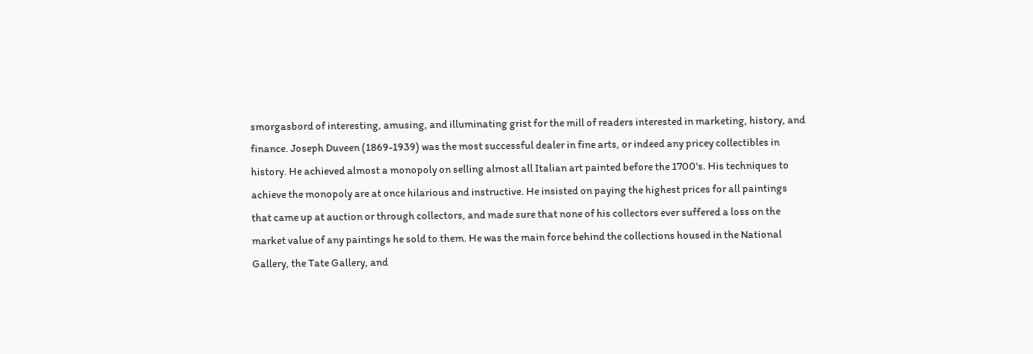smorgasbord of interesting, amusing, and illuminating grist for the mill of readers interested in marketing, history, and finance. Joseph Duveen (1869-1939) was the most successful dealer in fine arts, or indeed any pricey collectibles in history. He achieved almost a monopoly on selling almost all Italian art painted before the 1700's. His techniques to achieve the monopoly are at once hilarious and instructive. He insisted on paying the highest prices for all paintings that came up at auction or through collectors, and made sure that none of his collectors ever suffered a loss on the market value of any paintings he sold to them. He was the main force behind the collections housed in the National Gallery, the Tate Gallery, and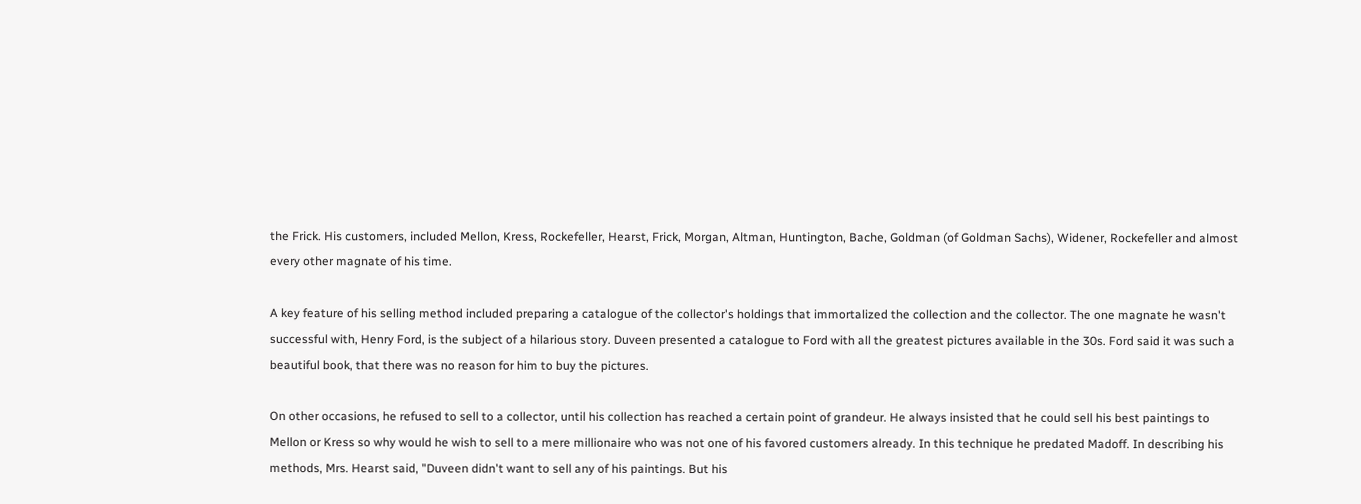the Frick. His customers, included Mellon, Kress, Rockefeller, Hearst, Frick, Morgan, Altman, Huntington, Bache, Goldman (of Goldman Sachs), Widener, Rockefeller and almost every other magnate of his time.

A key feature of his selling method included preparing a catalogue of the collector's holdings that immortalized the collection and the collector. The one magnate he wasn't successful with, Henry Ford, is the subject of a hilarious story. Duveen presented a catalogue to Ford with all the greatest pictures available in the 30s. Ford said it was such a beautiful book, that there was no reason for him to buy the pictures.

On other occasions, he refused to sell to a collector, until his collection has reached a certain point of grandeur. He always insisted that he could sell his best paintings to Mellon or Kress so why would he wish to sell to a mere millionaire who was not one of his favored customers already. In this technique he predated Madoff. In describing his methods, Mrs. Hearst said, "Duveen didn't want to sell any of his paintings. But his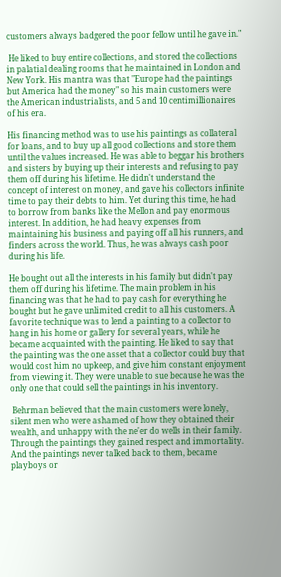customers always badgered the poor fellow until he gave in."

 He liked to buy entire collections, and stored the collections in palatial dealing rooms that he maintained in London and New York. His mantra was that "Europe had the paintings but America had the money" so his main customers were the American industrialists, and 5 and 10 centimillionaires of his era.

His financing method was to use his paintings as collateral for loans, and to buy up all good collections and store them until the values increased. He was able to beggar his brothers and sisters by buying up their interests and refusing to pay them off during his lifetime. He didn't understand the concept of interest on money, and gave his collectors infinite time to pay their debts to him. Yet during this time, he had to borrow from banks like the Mellon and pay enormous interest. In addition, he had heavy expenses from maintaining his business and paying off all his runners, and finders across the world. Thus, he was always cash poor during his life.

He bought out all the interests in his family but didn't pay them off during his lifetime. The main problem in his financing was that he had to pay cash for everything he bought but he gave unlimited credit to all his customers. A favorite technique was to lend a painting to a collector to hang in his home or gallery for several years, while he became acquainted with the painting. He liked to say that the painting was the one asset that a collector could buy that would cost him no upkeep, and give him constant enjoyment from viewing it. They were unable to sue because he was the only one that could sell the paintings in his inventory.

 Behrman believed that the main customers were lonely, silent men who were ashamed of how they obtained their wealth, and unhappy with the ne'er do wells in their family. Through the paintings they gained respect and immortality. And the paintings never talked back to them, became playboys or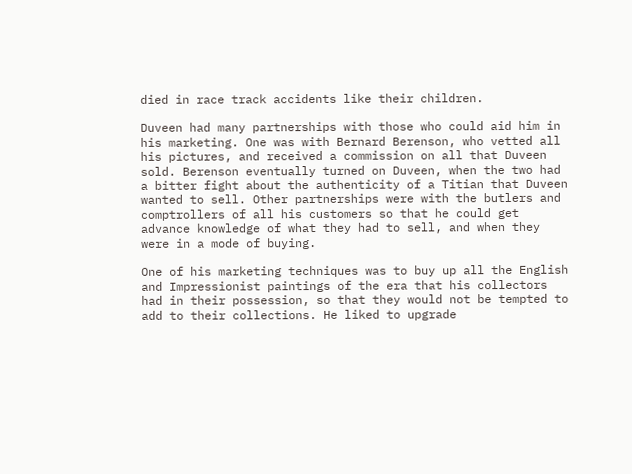died in race track accidents like their children.

Duveen had many partnerships with those who could aid him in his marketing. One was with Bernard Berenson, who vetted all his pictures, and received a commission on all that Duveen sold. Berenson eventually turned on Duveen, when the two had a bitter fight about the authenticity of a Titian that Duveen wanted to sell. Other partnerships were with the butlers and comptrollers of all his customers so that he could get advance knowledge of what they had to sell, and when they were in a mode of buying.

One of his marketing techniques was to buy up all the English and Impressionist paintings of the era that his collectors had in their possession, so that they would not be tempted to add to their collections. He liked to upgrade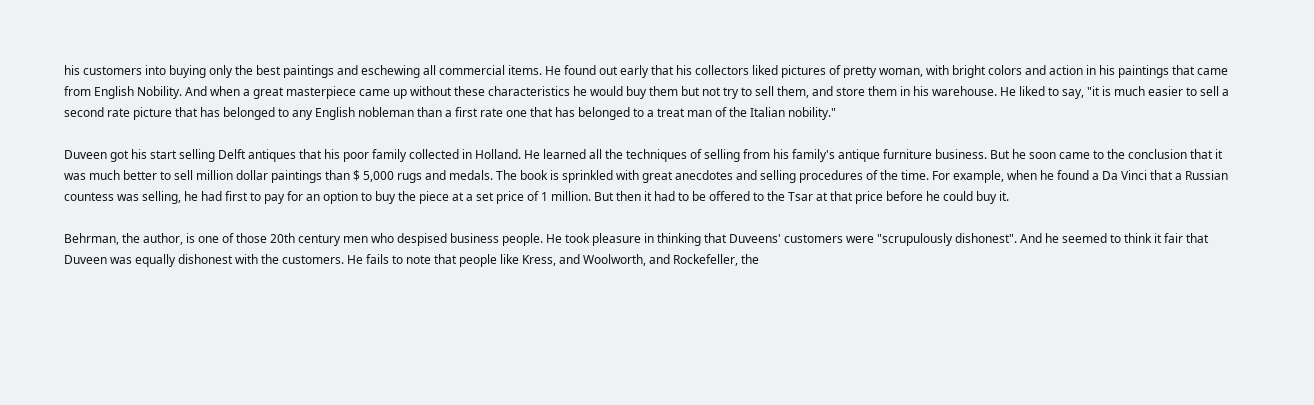his customers into buying only the best paintings and eschewing all commercial items. He found out early that his collectors liked pictures of pretty woman, with bright colors and action in his paintings that came from English Nobility. And when a great masterpiece came up without these characteristics he would buy them but not try to sell them, and store them in his warehouse. He liked to say, "it is much easier to sell a second rate picture that has belonged to any English nobleman than a first rate one that has belonged to a treat man of the Italian nobility."

Duveen got his start selling Delft antiques that his poor family collected in Holland. He learned all the techniques of selling from his family's antique furniture business. But he soon came to the conclusion that it was much better to sell million dollar paintings than $ 5,000 rugs and medals. The book is sprinkled with great anecdotes and selling procedures of the time. For example, when he found a Da Vinci that a Russian countess was selling, he had first to pay for an option to buy the piece at a set price of 1 million. But then it had to be offered to the Tsar at that price before he could buy it.

Behrman, the author, is one of those 20th century men who despised business people. He took pleasure in thinking that Duveens' customers were "scrupulously dishonest". And he seemed to think it fair that Duveen was equally dishonest with the customers. He fails to note that people like Kress, and Woolworth, and Rockefeller, the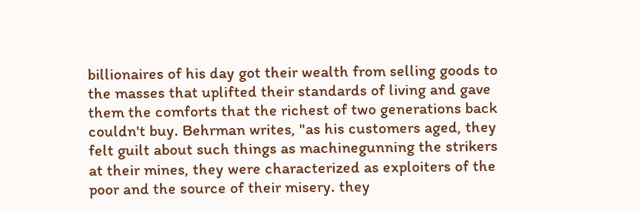billionaires of his day got their wealth from selling goods to the masses that uplifted their standards of living and gave them the comforts that the richest of two generations back couldn't buy. Behrman writes, "as his customers aged, they felt guilt about such things as machinegunning the strikers at their mines, they were characterized as exploiters of the poor and the source of their misery. they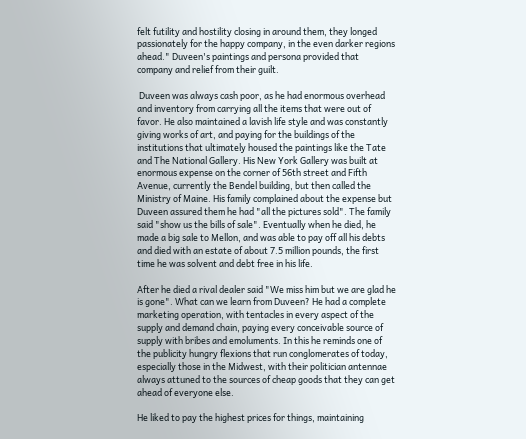felt futility and hostility closing in around them, they longed passionately for the happy company, in the even darker regions ahead." Duveen's paintings and persona provided that company and relief from their guilt.

 Duveen was always cash poor, as he had enormous overhead and inventory from carrying all the items that were out of favor. He also maintained a lavish life style and was constantly giving works of art, and paying for the buildings of the institutions that ultimately housed the paintings like the Tate and The National Gallery. His New York Gallery was built at enormous expense on the corner of 56th street and Fifth Avenue, currently the Bendel building, but then called the Ministry of Maine. His family complained about the expense but Duveen assured them he had "all the pictures sold". The family said "show us the bills of sale". Eventually when he died, he made a big sale to Mellon, and was able to pay off all his debts and died with an estate of about 7.5 million pounds, the first time he was solvent and debt free in his life.

After he died a rival dealer said "We miss him but we are glad he is gone". What can we learn from Duveen? He had a complete marketing operation, with tentacles in every aspect of the supply and demand chain, paying every conceivable source of supply with bribes and emoluments. In this he reminds one of the publicity hungry flexions that run conglomerates of today, especially those in the Midwest, with their politician antennae always attuned to the sources of cheap goods that they can get ahead of everyone else.

He liked to pay the highest prices for things, maintaining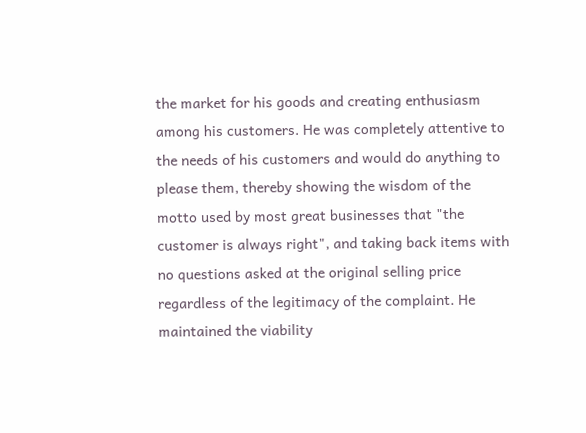the market for his goods and creating enthusiasm among his customers. He was completely attentive to the needs of his customers and would do anything to please them, thereby showing the wisdom of the motto used by most great businesses that "the customer is always right", and taking back items with no questions asked at the original selling price regardless of the legitimacy of the complaint. He maintained the viability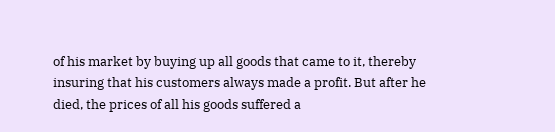of his market by buying up all goods that came to it, thereby insuring that his customers always made a profit. But after he died, the prices of all his goods suffered a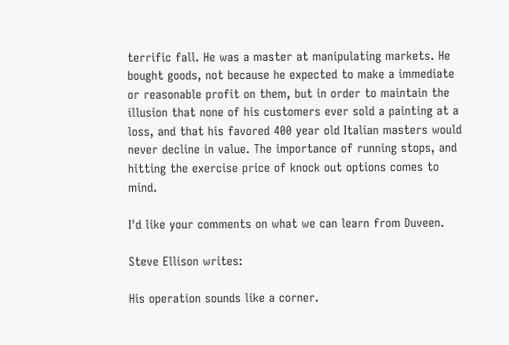terrific fall. He was a master at manipulating markets. He bought goods, not because he expected to make a immediate or reasonable profit on them, but in order to maintain the illusion that none of his customers ever sold a painting at a loss, and that his favored 400 year old Italian masters would never decline in value. The importance of running stops, and hitting the exercise price of knock out options comes to mind.

I'd like your comments on what we can learn from Duveen.

Steve Ellison writes:

His operation sounds like a corner.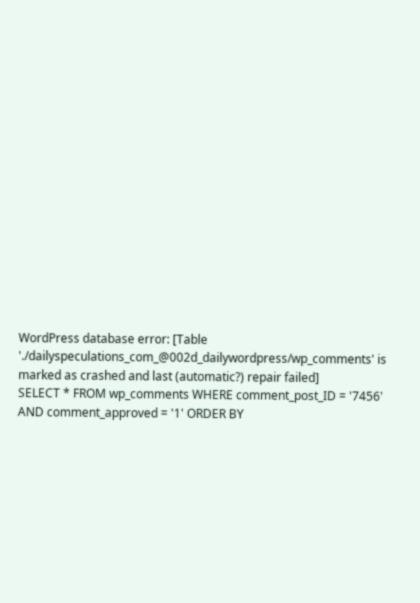WordPress database error: [Table './dailyspeculations_com_@002d_dailywordpress/wp_comments' is marked as crashed and last (automatic?) repair failed]
SELECT * FROM wp_comments WHERE comment_post_ID = '7456' AND comment_approved = '1' ORDER BY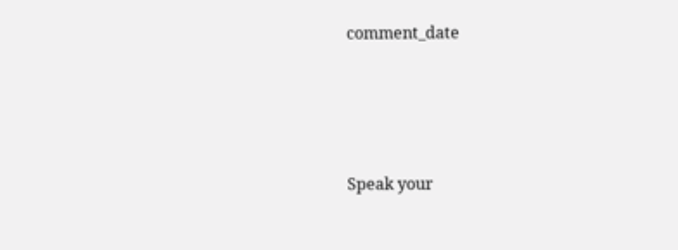comment_date




Speak your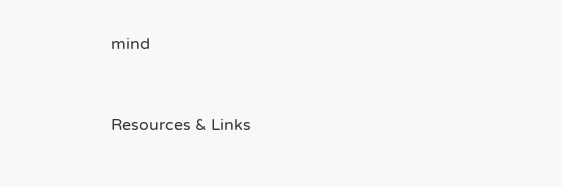mind


Resources & Links